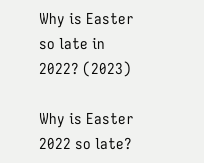Why is Easter so late in 2022? (2023)

Why is Easter 2022 so late?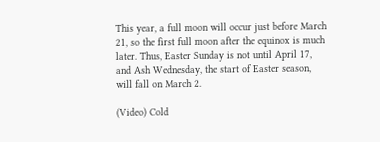This year, a full moon will occur just before March 21, so the first full moon after the equinox is much later. Thus, Easter Sunday is not until April 17, and Ash Wednesday, the start of Easter season, will fall on March 2.

(Video) Cold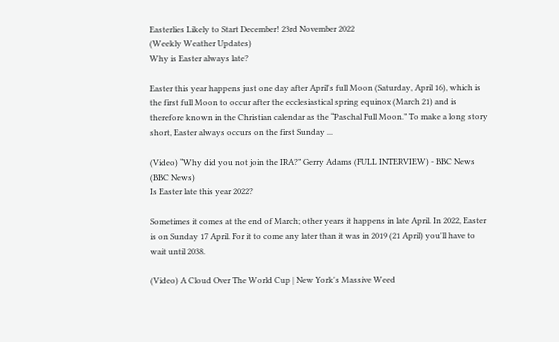Easterlies Likely to Start December! 23rd November 2022
(Weekly Weather Updates)
Why is Easter always late?

Easter this year happens just one day after April's full Moon (Saturday, April 16), which is the first full Moon to occur after the ecclesiastical spring equinox (March 21) and is therefore known in the Christian calendar as the “Paschal Full Moon.” To make a long story short, Easter always occurs on the first Sunday ...

(Video) “Why did you not join the IRA?” Gerry Adams (FULL INTERVIEW) - BBC News
(BBC News)
Is Easter late this year 2022?

Sometimes it comes at the end of March; other years it happens in late April. In 2022, Easter is on Sunday 17 April. For it to come any later than it was in 2019 (21 April) you'll have to wait until 2038.

(Video) A Cloud Over The World Cup | New York's Massive Weed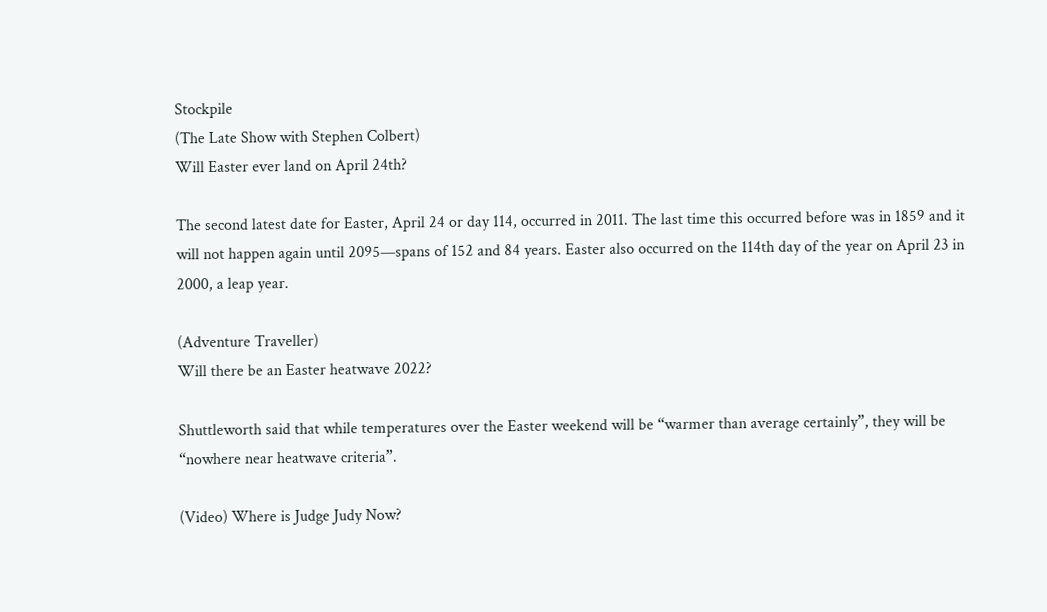Stockpile
(The Late Show with Stephen Colbert)
Will Easter ever land on April 24th?

The second latest date for Easter, April 24 or day 114, occurred in 2011. The last time this occurred before was in 1859 and it will not happen again until 2095—spans of 152 and 84 years. Easter also occurred on the 114th day of the year on April 23 in 2000, a leap year.

(Adventure Traveller)
Will there be an Easter heatwave 2022?

Shuttleworth said that while temperatures over the Easter weekend will be “warmer than average certainly”, they will be “nowhere near heatwave criteria”.

(Video) Where is Judge Judy Now?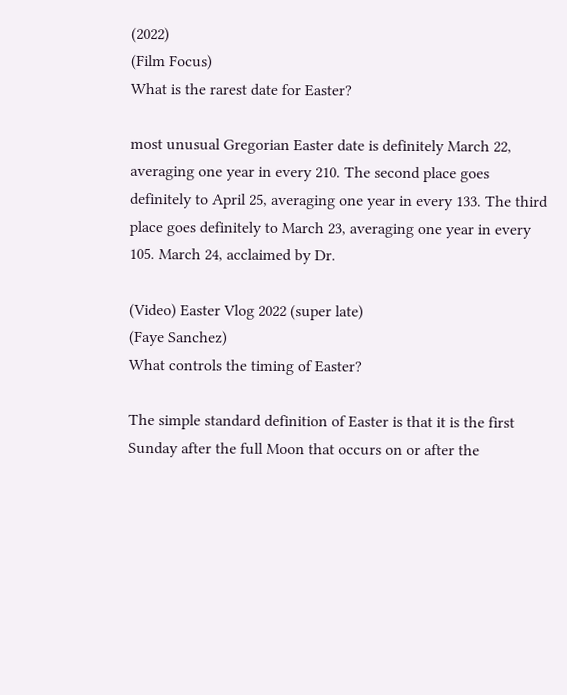(2022)
(Film Focus)
What is the rarest date for Easter?

most unusual Gregorian Easter date is definitely March 22, averaging one year in every 210. The second place goes definitely to April 25, averaging one year in every 133. The third place goes definitely to March 23, averaging one year in every 105. March 24, acclaimed by Dr.

(Video) Easter Vlog 2022 (super late)
(Faye Sanchez)
What controls the timing of Easter?

The simple standard definition of Easter is that it is the first Sunday after the full Moon that occurs on or after the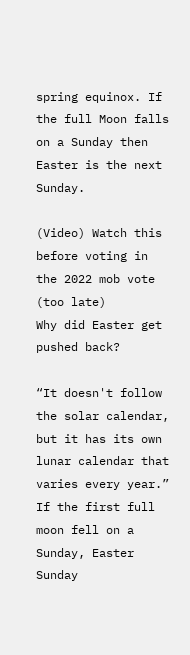spring equinox. If the full Moon falls on a Sunday then Easter is the next Sunday.

(Video) Watch this before voting in the 2022 mob vote (too late)
Why did Easter get pushed back?

“It doesn't follow the solar calendar, but it has its own lunar calendar that varies every year.” If the first full moon fell on a Sunday, Easter Sunday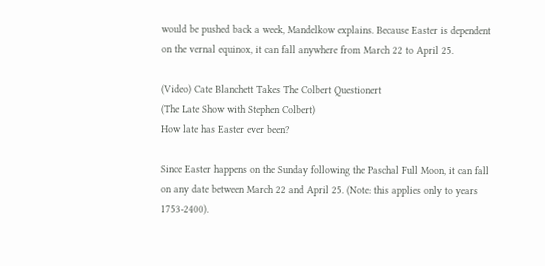would be pushed back a week, Mandelkow explains. Because Easter is dependent on the vernal equinox, it can fall anywhere from March 22 to April 25.

(Video) Cate Blanchett Takes The Colbert Questionert
(The Late Show with Stephen Colbert)
How late has Easter ever been?

Since Easter happens on the Sunday following the Paschal Full Moon, it can fall on any date between March 22 and April 25. (Note: this applies only to years 1753-2400).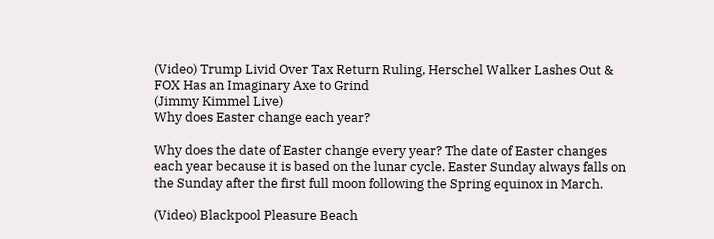(Video) Trump Livid Over Tax Return Ruling, Herschel Walker Lashes Out & FOX Has an Imaginary Axe to Grind
(Jimmy Kimmel Live)
Why does Easter change each year?

Why does the date of Easter change every year? The date of Easter changes each year because it is based on the lunar cycle. Easter Sunday always falls on the Sunday after the first full moon following the Spring equinox in March.

(Video) Blackpool Pleasure Beach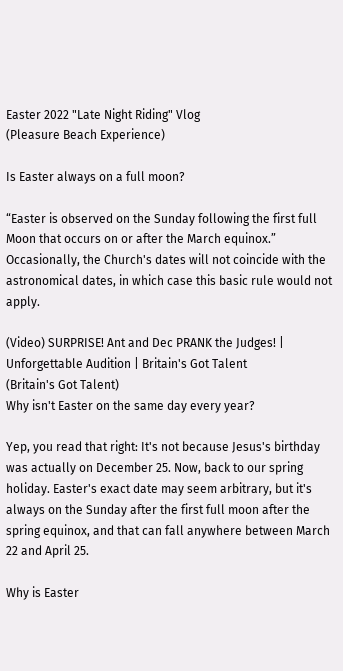Easter 2022 "Late Night Riding" Vlog
(Pleasure Beach Experience)

Is Easter always on a full moon?

“Easter is observed on the Sunday following the first full Moon that occurs on or after the March equinox.” Occasionally, the Church's dates will not coincide with the astronomical dates, in which case this basic rule would not apply.

(Video) SURPRISE! Ant and Dec PRANK the Judges! | Unforgettable Audition | Britain's Got Talent
(Britain's Got Talent)
Why isn't Easter on the same day every year?

Yep, you read that right: It's not because Jesus's birthday was actually on December 25. Now, back to our spring holiday. Easter's exact date may seem arbitrary, but it's always on the Sunday after the first full moon after the spring equinox, and that can fall anywhere between March 22 and April 25.

Why is Easter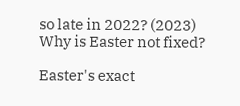so late in 2022? (2023)
Why is Easter not fixed?

Easter's exact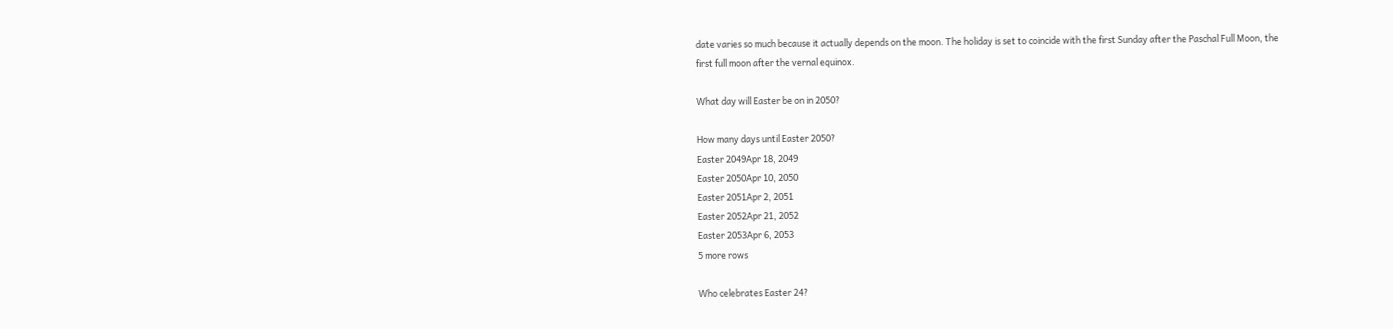date varies so much because it actually depends on the moon. The holiday is set to coincide with the first Sunday after the Paschal Full Moon, the first full moon after the vernal equinox.

What day will Easter be on in 2050?

How many days until Easter 2050?
Easter 2049Apr 18, 2049
Easter 2050Apr 10, 2050
Easter 2051Apr 2, 2051
Easter 2052Apr 21, 2052
Easter 2053Apr 6, 2053
5 more rows

Who celebrates Easter 24?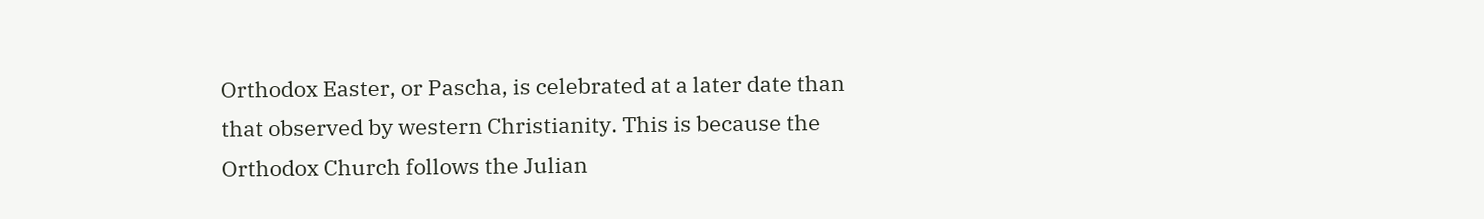Orthodox Easter, or Pascha, is celebrated at a later date than that observed by western Christianity. This is because the Orthodox Church follows the Julian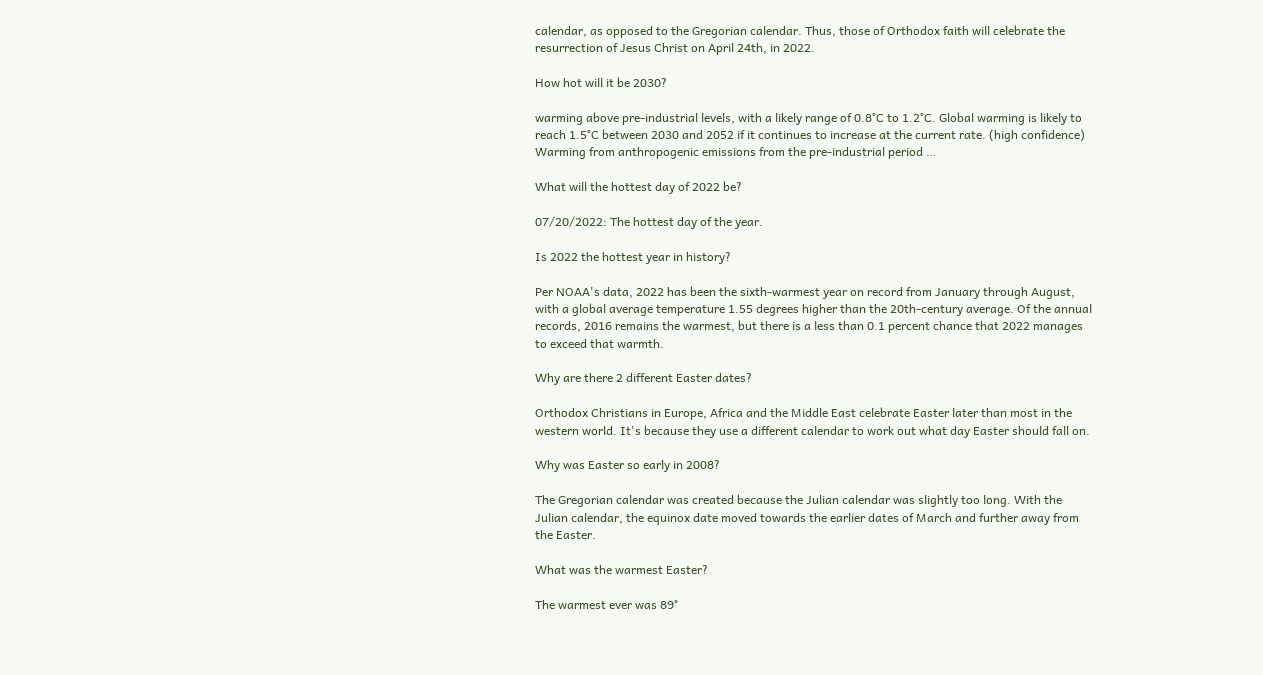calendar, as opposed to the Gregorian calendar. Thus, those of Orthodox faith will celebrate the resurrection of Jesus Christ on April 24th, in 2022.

How hot will it be 2030?

warming above pre-industrial levels, with a likely range of 0.8°C to 1.2°C. Global warming is likely to reach 1.5°C between 2030 and 2052 if it continues to increase at the current rate. (high confidence) Warming from anthropogenic emissions from the pre-industrial period …

What will the hottest day of 2022 be?

07/20/2022: The hottest day of the year.

Is 2022 the hottest year in history?

Per NOAA's data, 2022 has been the sixth-warmest year on record from January through August, with a global average temperature 1.55 degrees higher than the 20th-century average. Of the annual records, 2016 remains the warmest, but there is a less than 0.1 percent chance that 2022 manages to exceed that warmth.

Why are there 2 different Easter dates?

Orthodox Christians in Europe, Africa and the Middle East celebrate Easter later than most in the western world. It's because they use a different calendar to work out what day Easter should fall on.

Why was Easter so early in 2008?

The Gregorian calendar was created because the Julian calendar was slightly too long. With the Julian calendar, the equinox date moved towards the earlier dates of March and further away from the Easter.

What was the warmest Easter?

The warmest ever was 89°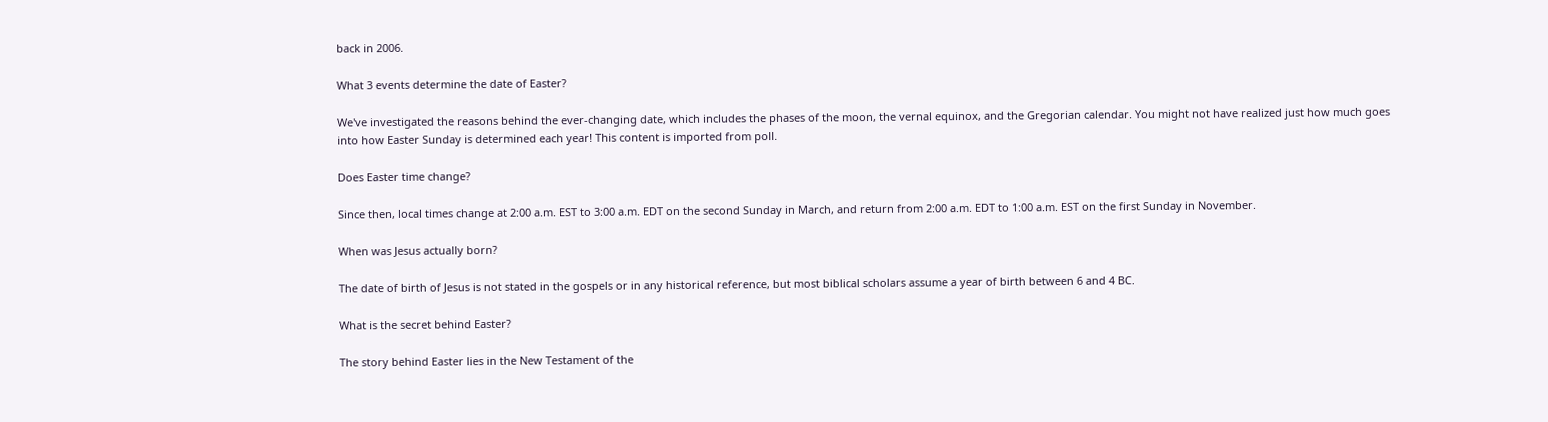back in 2006.

What 3 events determine the date of Easter?

We've investigated the reasons behind the ever-changing date, which includes the phases of the moon, the vernal equinox, and the Gregorian calendar. You might not have realized just how much goes into how Easter Sunday is determined each year! This content is imported from poll.

Does Easter time change?

Since then, local times change at 2:00 a.m. EST to 3:00 a.m. EDT on the second Sunday in March, and return from 2:00 a.m. EDT to 1:00 a.m. EST on the first Sunday in November.

When was Jesus actually born?

The date of birth of Jesus is not stated in the gospels or in any historical reference, but most biblical scholars assume a year of birth between 6 and 4 BC.

What is the secret behind Easter?

The story behind Easter lies in the New Testament of the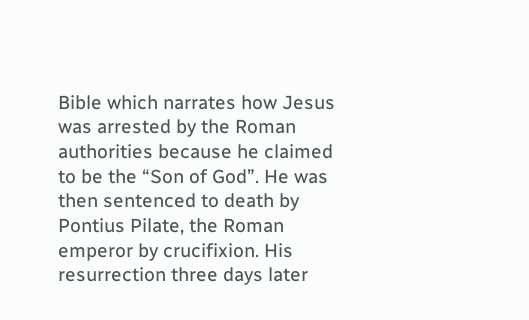Bible which narrates how Jesus was arrested by the Roman authorities because he claimed to be the “Son of God”. He was then sentenced to death by Pontius Pilate, the Roman emperor by crucifixion. His resurrection three days later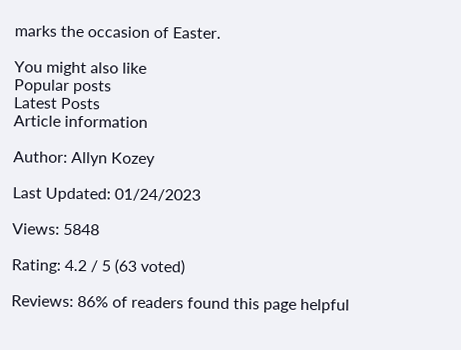marks the occasion of Easter.

You might also like
Popular posts
Latest Posts
Article information

Author: Allyn Kozey

Last Updated: 01/24/2023

Views: 5848

Rating: 4.2 / 5 (63 voted)

Reviews: 86% of readers found this page helpful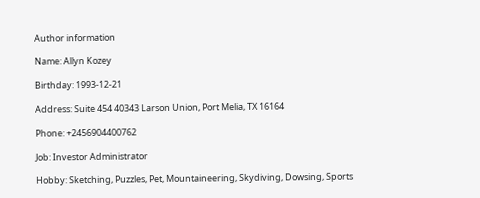Author information

Name: Allyn Kozey

Birthday: 1993-12-21

Address: Suite 454 40343 Larson Union, Port Melia, TX 16164

Phone: +2456904400762

Job: Investor Administrator

Hobby: Sketching, Puzzles, Pet, Mountaineering, Skydiving, Dowsing, Sports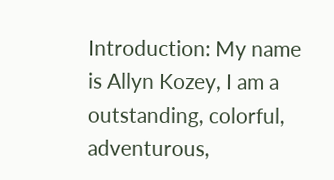Introduction: My name is Allyn Kozey, I am a outstanding, colorful, adventurous,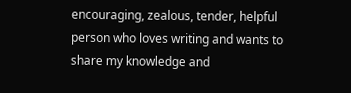encouraging, zealous, tender, helpful person who loves writing and wants to share my knowledge and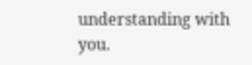understanding with you.